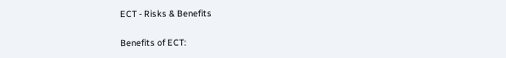ECT - Risks & Benefits

Benefits of ECT: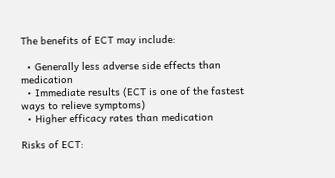The benefits of ECT may include:

  • Generally less adverse side effects than medication
  • Immediate results (ECT is one of the fastest ways to relieve symptoms)
  • Higher efficacy rates than medication

Risks of ECT: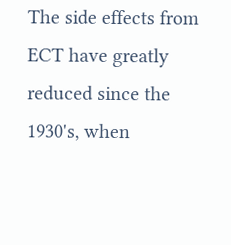The side effects from ECT have greatly reduced since the 1930's, when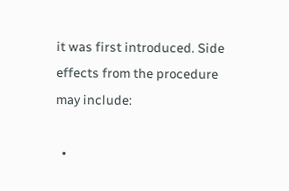it was first introduced. Side effects from the procedure may include:

  •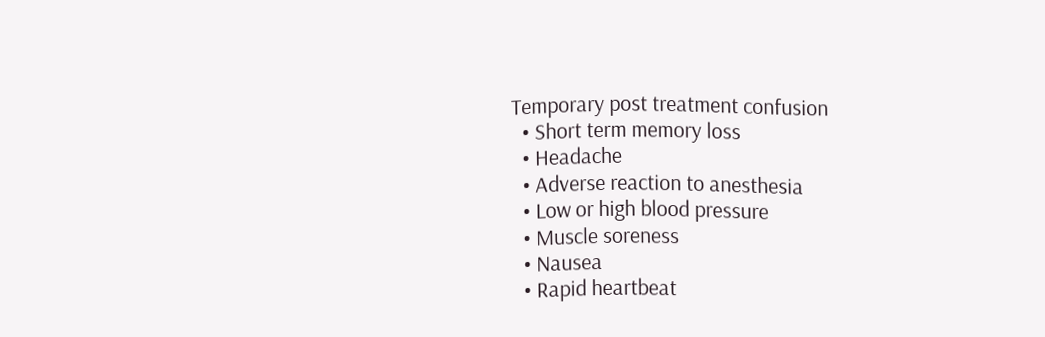Temporary post treatment confusion
  • Short term memory loss
  • Headache
  • Adverse reaction to anesthesia
  • Low or high blood pressure
  • Muscle soreness
  • Nausea
  • Rapid heartbeat